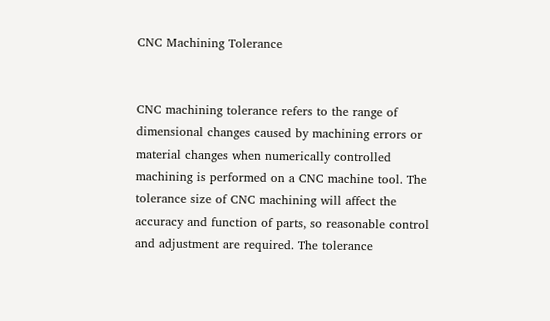CNC Machining Tolerance


CNC machining tolerance refers to the range of dimensional changes caused by machining errors or material changes when numerically controlled machining is performed on a CNC machine tool. The tolerance size of CNC machining will affect the accuracy and function of parts, so reasonable control and adjustment are required. The tolerance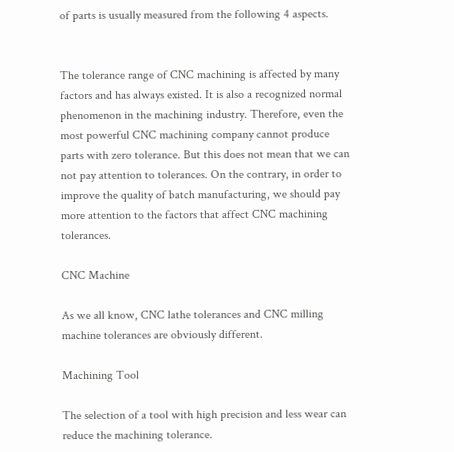of parts is usually measured from the following 4 aspects.


The tolerance range of CNC machining is affected by many factors and has always existed. It is also a recognized normal phenomenon in the machining industry. Therefore, even the most powerful CNC machining company cannot produce parts with zero tolerance. But this does not mean that we can not pay attention to tolerances. On the contrary, in order to improve the quality of batch manufacturing, we should pay more attention to the factors that affect CNC machining tolerances.

CNC Machine

As we all know, CNC lathe tolerances and CNC milling machine tolerances are obviously different.

Machining Tool

The selection of a tool with high precision and less wear can reduce the machining tolerance.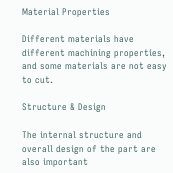Material Properties

Different materials have different machining properties, and some materials are not easy to cut.

Structure & Design

The internal structure and overall design of the part are also important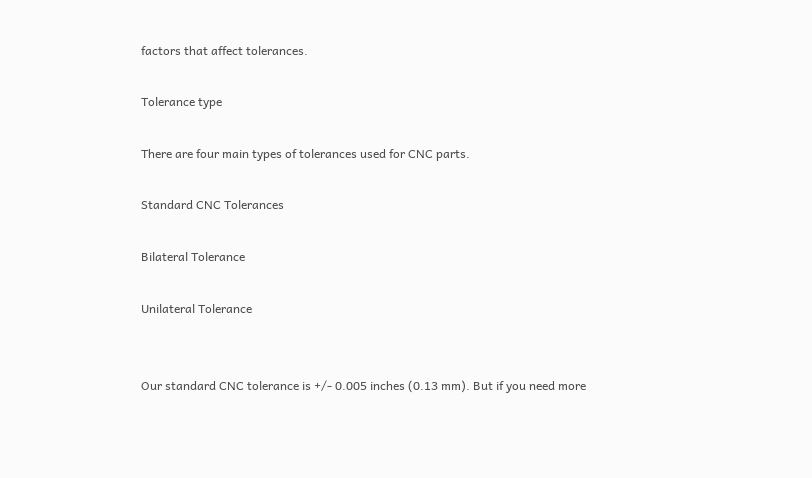factors that affect tolerances.

Tolerance type

There are four main types of tolerances used for CNC parts.

Standard CNC Tolerances

Bilateral Tolerance

Unilateral Tolerance


Our standard CNC tolerance is +/- 0.005 inches (0.13 mm). But if you need more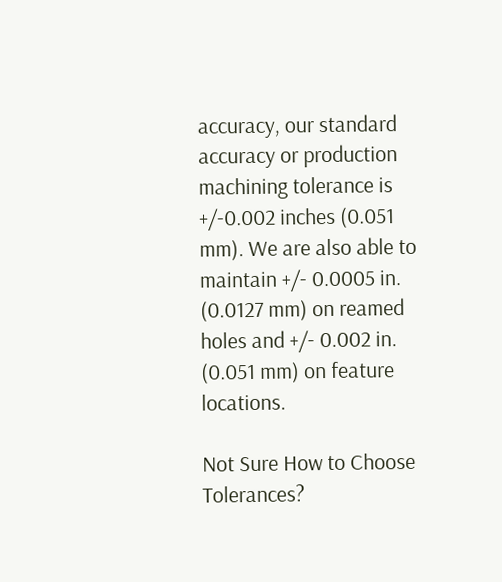accuracy, our standard accuracy or production machining tolerance is +/-0.002 inches (0.051 mm). We are also able to maintain +/- 0.0005 in. (0.0127 mm) on reamed holes and +/- 0.002 in. (0.051 mm) on feature locations.

Not Sure How to Choose Tolerances?